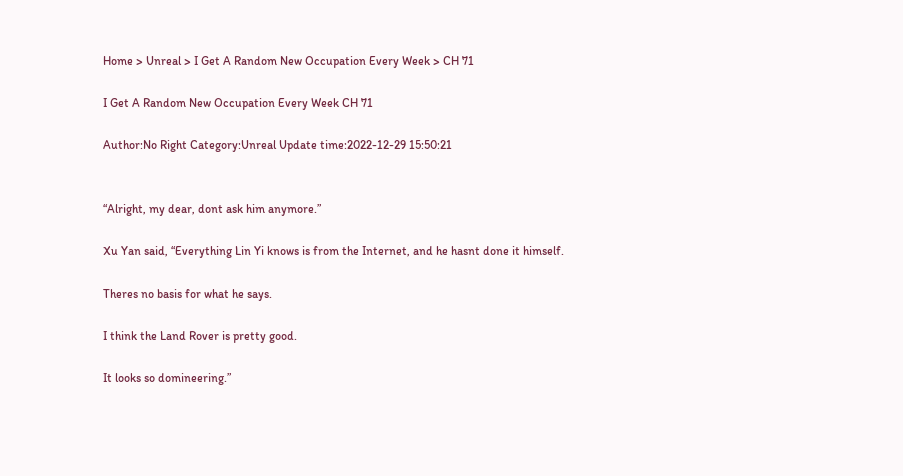Home > Unreal > I Get A Random New Occupation Every Week > CH 71

I Get A Random New Occupation Every Week CH 71

Author:No Right Category:Unreal Update time:2022-12-29 15:50:21


“Alright, my dear, dont ask him anymore.”

Xu Yan said, “Everything Lin Yi knows is from the Internet, and he hasnt done it himself.

Theres no basis for what he says.

I think the Land Rover is pretty good.

It looks so domineering.”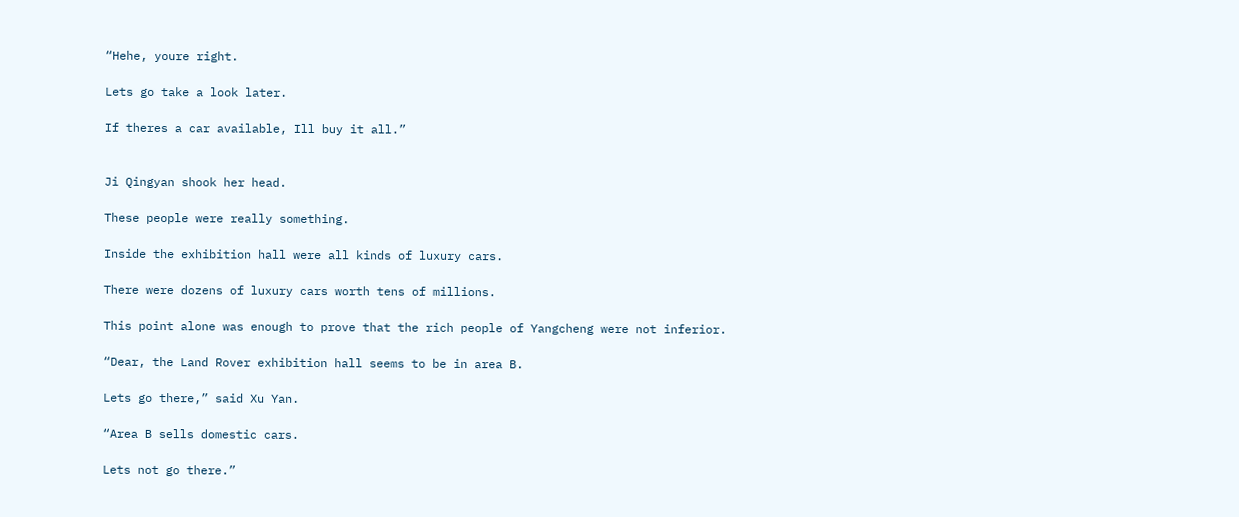“Hehe, youre right.

Lets go take a look later.

If theres a car available, Ill buy it all.”


Ji Qingyan shook her head.

These people were really something.

Inside the exhibition hall were all kinds of luxury cars.

There were dozens of luxury cars worth tens of millions.

This point alone was enough to prove that the rich people of Yangcheng were not inferior.

“Dear, the Land Rover exhibition hall seems to be in area B.

Lets go there,” said Xu Yan.

“Area B sells domestic cars.

Lets not go there.”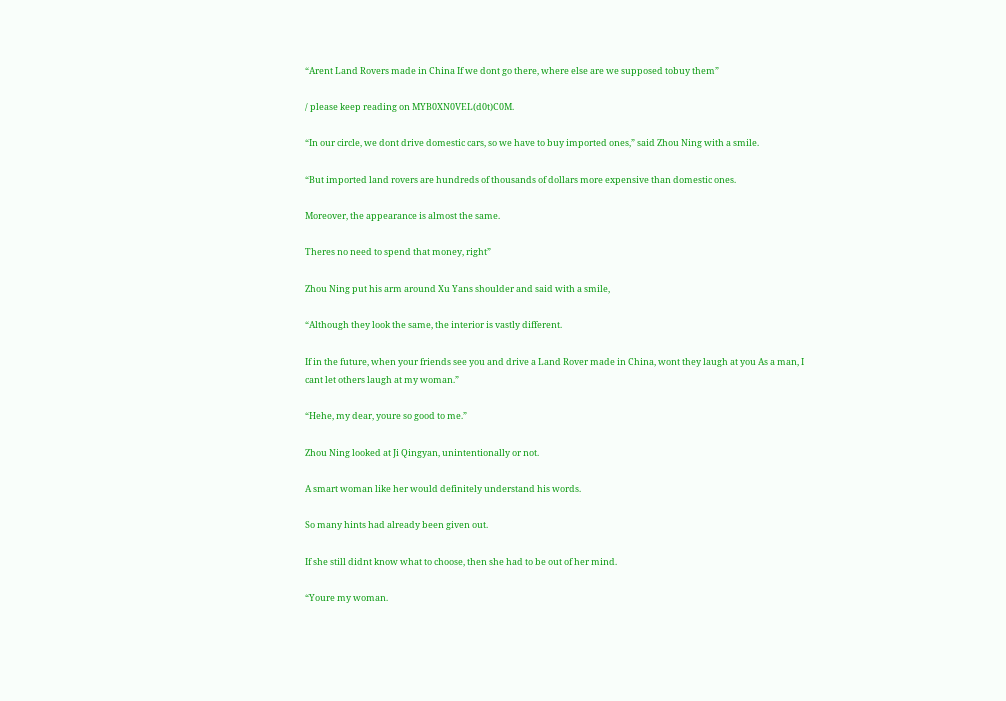“Arent Land Rovers made in China If we dont go there, where else are we supposed tobuy them”

/ please keep reading on MYB0XN0VEL(d0t)C0M.

“In our circle, we dont drive domestic cars, so we have to buy imported ones,” said Zhou Ning with a smile.

“But imported land rovers are hundreds of thousands of dollars more expensive than domestic ones.

Moreover, the appearance is almost the same.

Theres no need to spend that money, right”

Zhou Ning put his arm around Xu Yans shoulder and said with a smile,

“Although they look the same, the interior is vastly different.

If in the future, when your friends see you and drive a Land Rover made in China, wont they laugh at you As a man, I cant let others laugh at my woman.”

“Hehe, my dear, youre so good to me.”

Zhou Ning looked at Ji Qingyan, unintentionally or not.

A smart woman like her would definitely understand his words.

So many hints had already been given out.

If she still didnt know what to choose, then she had to be out of her mind.

“Youre my woman.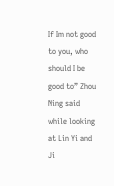If Im not good to you, who should I be good to” Zhou Ning said while looking at Lin Yi and Ji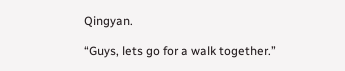Qingyan.

“Guys, lets go for a walk together.”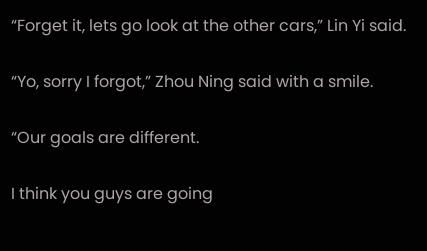“Forget it, lets go look at the other cars,” Lin Yi said.

“Yo, sorry I forgot,” Zhou Ning said with a smile.

“Our goals are different.

I think you guys are going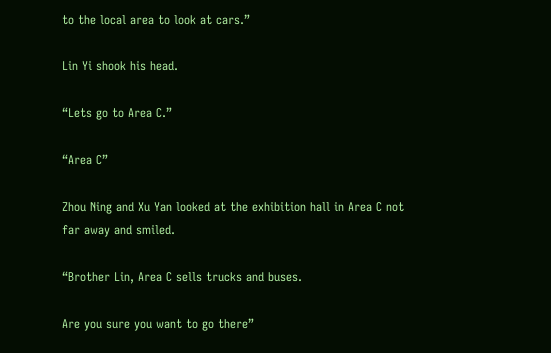to the local area to look at cars.”

Lin Yi shook his head.

“Lets go to Area C.”

“Area C”

Zhou Ning and Xu Yan looked at the exhibition hall in Area C not far away and smiled.

“Brother Lin, Area C sells trucks and buses.

Are you sure you want to go there”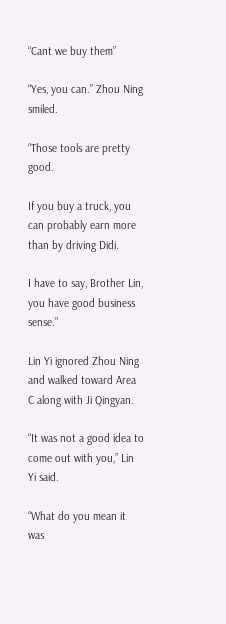“Cant we buy them”

“Yes, you can.” Zhou Ning smiled.

“Those tools are pretty good.

If you buy a truck, you can probably earn more than by driving Didi.

I have to say, Brother Lin, you have good business sense.”

Lin Yi ignored Zhou Ning and walked toward Area C along with Ji Qingyan.

“It was not a good idea to come out with you,” Lin Yi said.

“What do you mean it was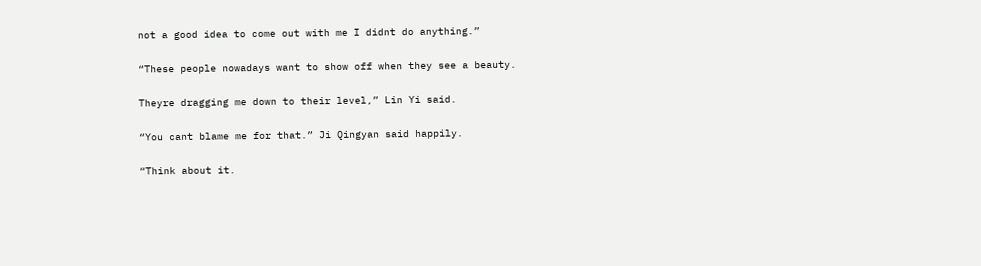not a good idea to come out with me I didnt do anything.”

“These people nowadays want to show off when they see a beauty.

Theyre dragging me down to their level,” Lin Yi said.

“You cant blame me for that.” Ji Qingyan said happily.

“Think about it.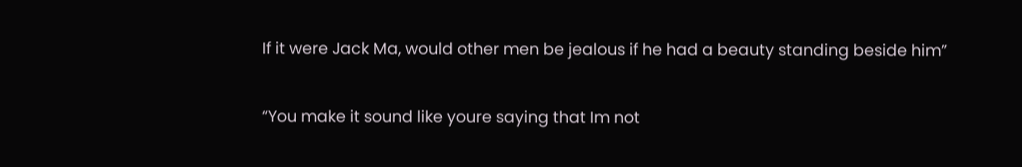If it were Jack Ma, would other men be jealous if he had a beauty standing beside him”

“You make it sound like youre saying that Im not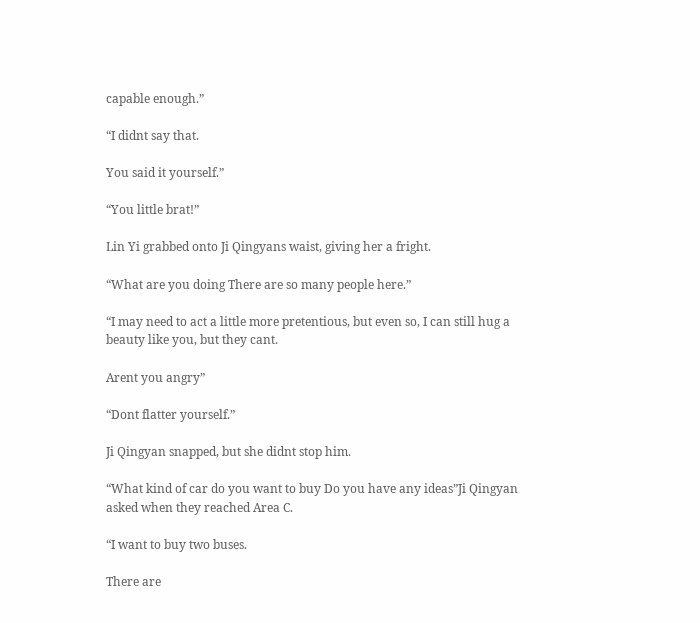capable enough.”

“I didnt say that.

You said it yourself.”

“You little brat!”

Lin Yi grabbed onto Ji Qingyans waist, giving her a fright.

“What are you doing There are so many people here.”

“I may need to act a little more pretentious, but even so, I can still hug a beauty like you, but they cant.

Arent you angry”

“Dont flatter yourself.”

Ji Qingyan snapped, but she didnt stop him.

“What kind of car do you want to buy Do you have any ideas”Ji Qingyan asked when they reached Area C.

“I want to buy two buses.

There are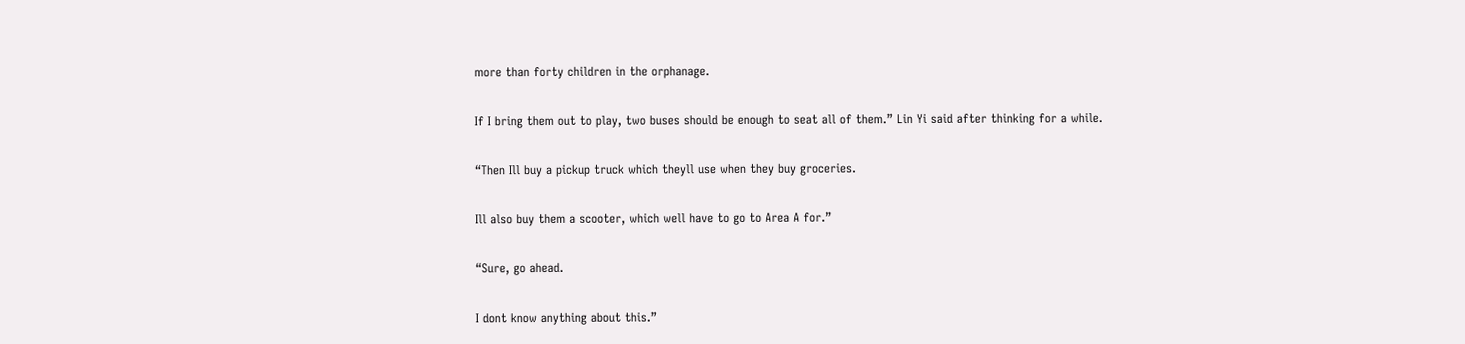more than forty children in the orphanage.

If I bring them out to play, two buses should be enough to seat all of them.” Lin Yi said after thinking for a while.

“Then Ill buy a pickup truck which theyll use when they buy groceries.

Ill also buy them a scooter, which well have to go to Area A for.”

“Sure, go ahead.

I dont know anything about this.”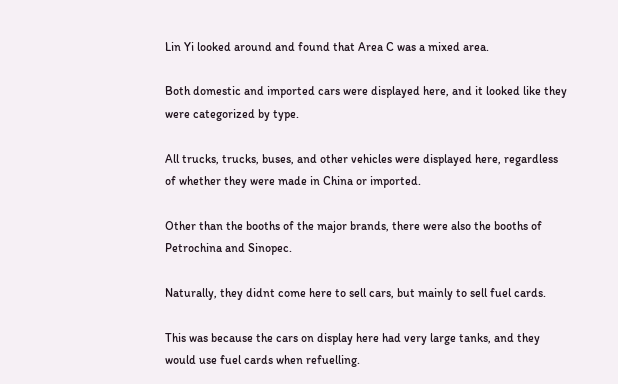Lin Yi looked around and found that Area C was a mixed area.

Both domestic and imported cars were displayed here, and it looked like they were categorized by type.

All trucks, trucks, buses, and other vehicles were displayed here, regardless of whether they were made in China or imported.

Other than the booths of the major brands, there were also the booths of Petrochina and Sinopec.

Naturally, they didnt come here to sell cars, but mainly to sell fuel cards.

This was because the cars on display here had very large tanks, and they would use fuel cards when refuelling.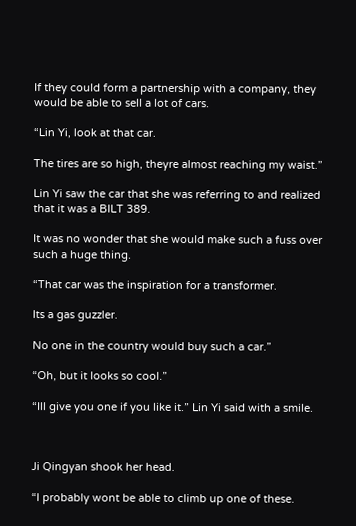If they could form a partnership with a company, they would be able to sell a lot of cars.

“Lin Yi, look at that car.

The tires are so high, theyre almost reaching my waist.”

Lin Yi saw the car that she was referring to and realized that it was a BILT 389.

It was no wonder that she would make such a fuss over such a huge thing.

“That car was the inspiration for a transformer.

Its a gas guzzler.

No one in the country would buy such a car.”

“Oh, but it looks so cool.”

“Ill give you one if you like it.” Lin Yi said with a smile.



Ji Qingyan shook her head.

“I probably wont be able to climb up one of these.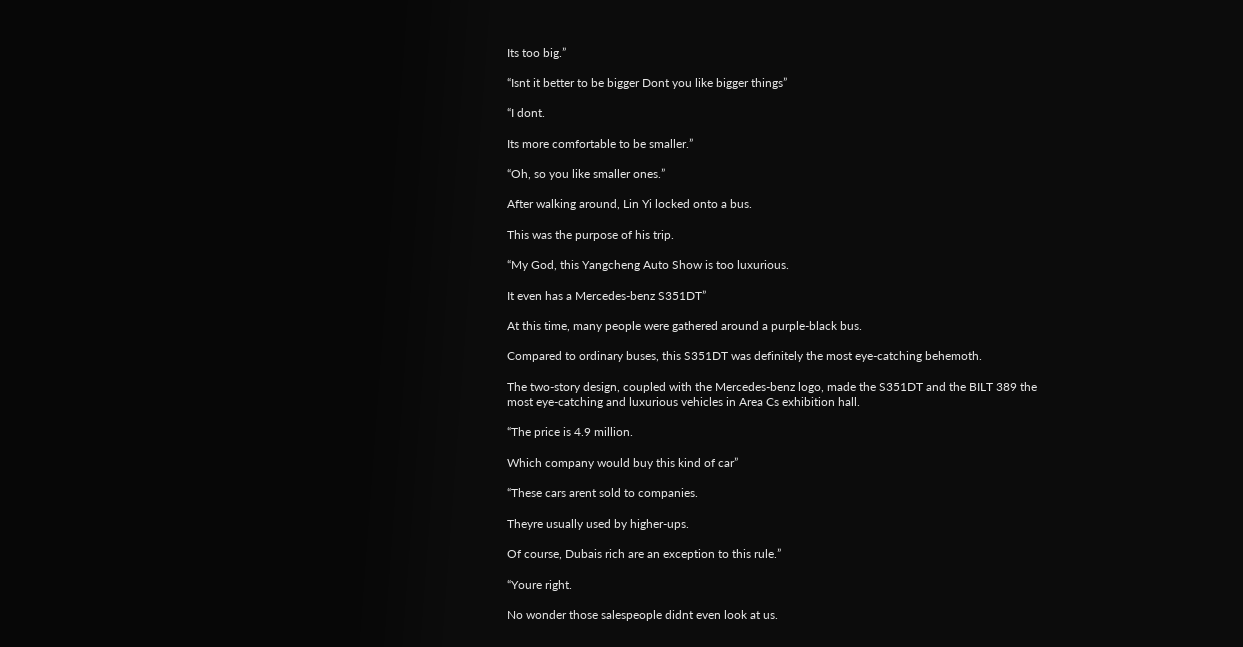Its too big.”

“Isnt it better to be bigger Dont you like bigger things”

“I dont.

Its more comfortable to be smaller.”

“Oh, so you like smaller ones.”

After walking around, Lin Yi locked onto a bus.

This was the purpose of his trip.

“My God, this Yangcheng Auto Show is too luxurious.

It even has a Mercedes-benz S351DT”

At this time, many people were gathered around a purple-black bus.

Compared to ordinary buses, this S351DT was definitely the most eye-catching behemoth.

The two-story design, coupled with the Mercedes-benz logo, made the S351DT and the BILT 389 the most eye-catching and luxurious vehicles in Area Cs exhibition hall.

“The price is 4.9 million.

Which company would buy this kind of car”

“These cars arent sold to companies.

Theyre usually used by higher-ups.

Of course, Dubais rich are an exception to this rule.”

“Youre right.

No wonder those salespeople didnt even look at us.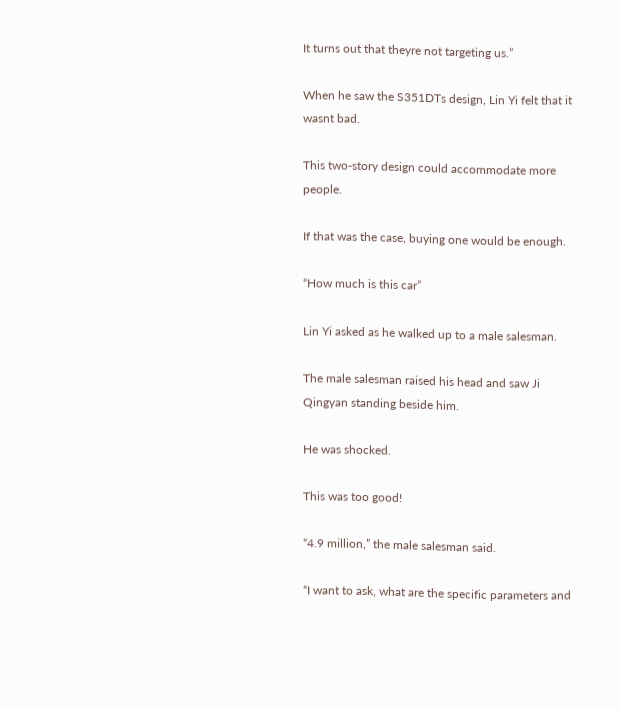It turns out that theyre not targeting us.”

When he saw the S351DTs design, Lin Yi felt that it wasnt bad.

This two-story design could accommodate more people.

If that was the case, buying one would be enough.

“How much is this car”

Lin Yi asked as he walked up to a male salesman.

The male salesman raised his head and saw Ji Qingyan standing beside him.

He was shocked.

This was too good!

“4.9 million,” the male salesman said.

“I want to ask, what are the specific parameters and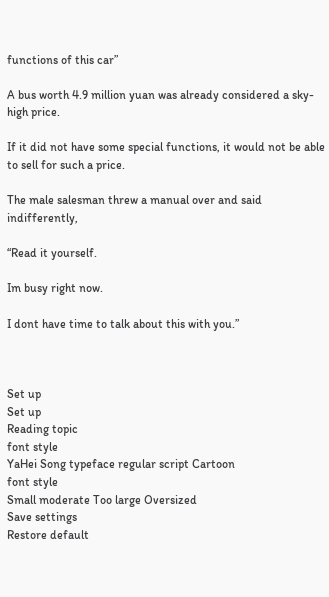functions of this car”

A bus worth 4.9 million yuan was already considered a sky-high price.

If it did not have some special functions, it would not be able to sell for such a price.

The male salesman threw a manual over and said indifferently,

“Read it yourself.

Im busy right now.

I dont have time to talk about this with you.”



Set up
Set up
Reading topic
font style
YaHei Song typeface regular script Cartoon
font style
Small moderate Too large Oversized
Save settings
Restore default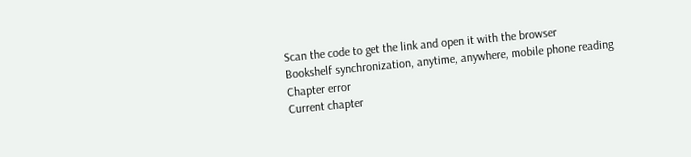Scan the code to get the link and open it with the browser
Bookshelf synchronization, anytime, anywhere, mobile phone reading
Chapter error
Current chapter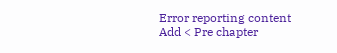Error reporting content
Add < Pre chapter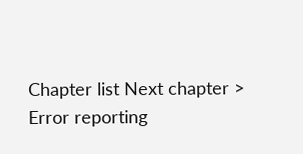Chapter list Next chapter > Error reporting